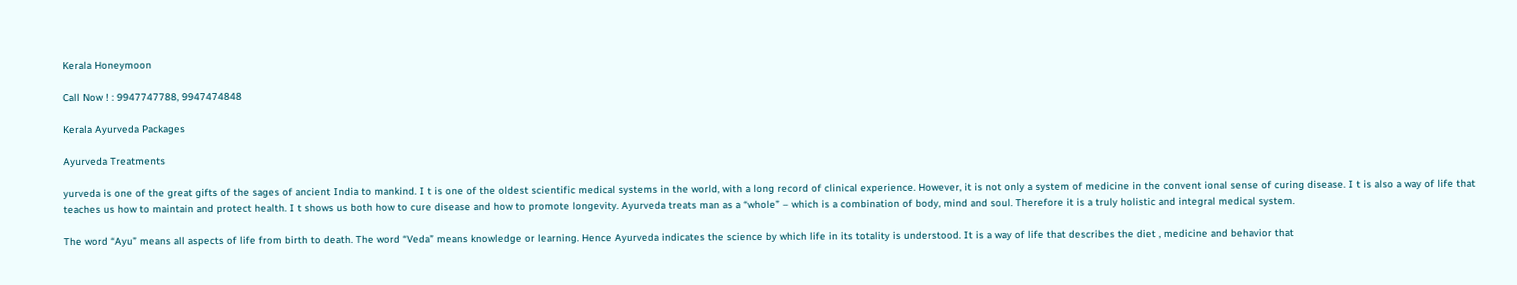Kerala Honeymoon

Call Now ! : 9947747788, 9947474848

Kerala Ayurveda Packages

Ayurveda Treatments

yurveda is one of the great gifts of the sages of ancient India to mankind. I t is one of the oldest scientific medical systems in the world, with a long record of clinical experience. However, it is not only a system of medicine in the convent ional sense of curing disease. I t is also a way of life that teaches us how to maintain and protect health. I t shows us both how to cure disease and how to promote longevity. Ayurveda treats man as a “whole” – which is a combination of body, mind and soul. Therefore it is a truly holistic and integral medical system.

The word “Ayu” means all aspects of life from birth to death. The word “Veda” means knowledge or learning. Hence Ayurveda indicates the science by which life in its totality is understood. It is a way of life that describes the diet , medicine and behavior that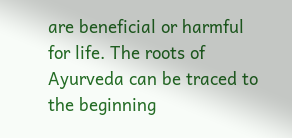are beneficial or harmful for life. The roots of Ayurveda can be traced to the beginning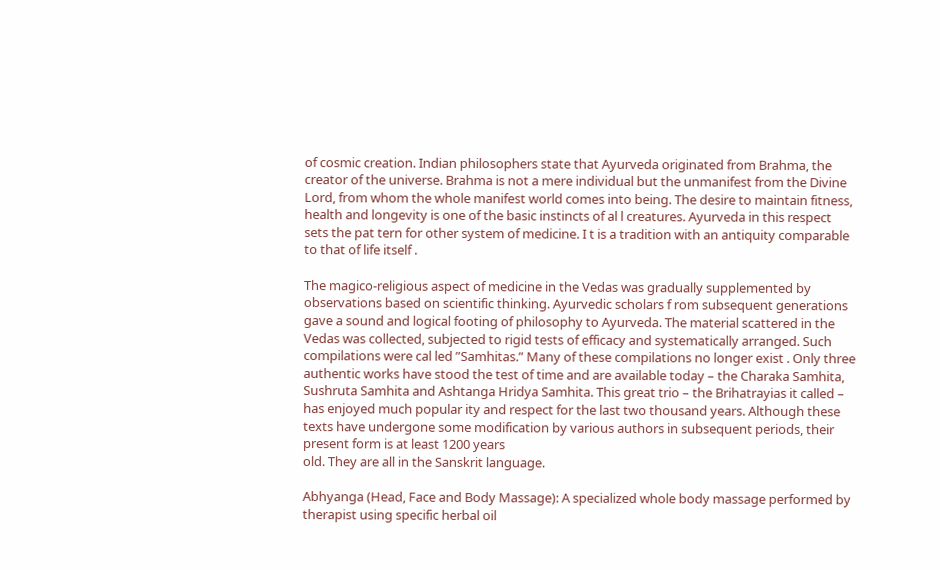of cosmic creation. Indian philosophers state that Ayurveda originated from Brahma, the creator of the universe. Brahma is not a mere individual but the unmanifest from the Divine Lord, from whom the whole manifest world comes into being. The desire to maintain fitness, health and longevity is one of the basic instincts of al l creatures. Ayurveda in this respect sets the pat tern for other system of medicine. I t is a tradition with an antiquity comparable to that of life itself .

The magico-religious aspect of medicine in the Vedas was gradually supplemented by observations based on scientific thinking. Ayurvedic scholars f rom subsequent generations gave a sound and logical footing of philosophy to Ayurveda. The material scattered in the Vedas was collected, subjected to rigid tests of efficacy and systematically arranged. Such compilations were cal led ”Samhitas.” Many of these compilations no longer exist . Only three authentic works have stood the test of time and are available today – the Charaka Samhita, Sushruta Samhita and Ashtanga Hridya Samhita. This great trio – the Brihatrayias it called – has enjoyed much popular ity and respect for the last two thousand years. Although these texts have undergone some modification by various authors in subsequent periods, their present form is at least 1200 years
old. They are all in the Sanskrit language.

Abhyanga (Head, Face and Body Massage): A specialized whole body massage performed by therapist using specific herbal oil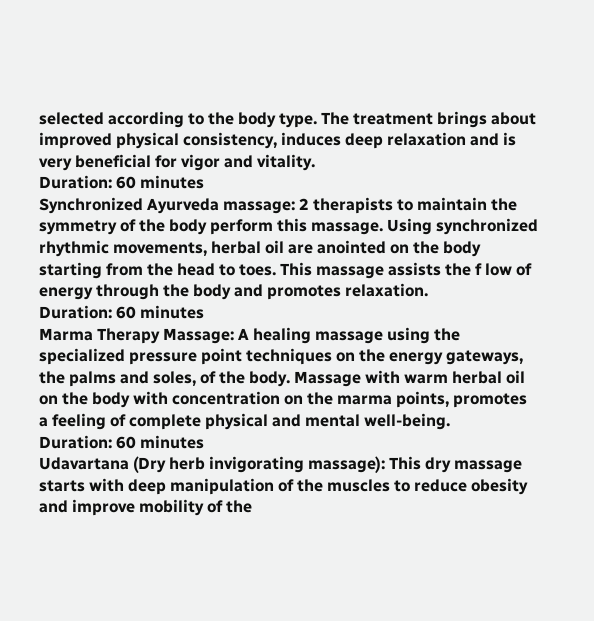selected according to the body type. The treatment brings about improved physical consistency, induces deep relaxation and is very beneficial for vigor and vitality.
Duration: 60 minutes
Synchronized Ayurveda massage: 2 therapists to maintain the symmetry of the body perform this massage. Using synchronized rhythmic movements, herbal oil are anointed on the body starting from the head to toes. This massage assists the f low of energy through the body and promotes relaxation.
Duration: 60 minutes
Marma Therapy Massage: A healing massage using the specialized pressure point techniques on the energy gateways, the palms and soles, of the body. Massage with warm herbal oil on the body with concentration on the marma points, promotes a feeling of complete physical and mental well-being.
Duration: 60 minutes
Udavartana (Dry herb invigorating massage): This dry massage starts with deep manipulation of the muscles to reduce obesity and improve mobility of the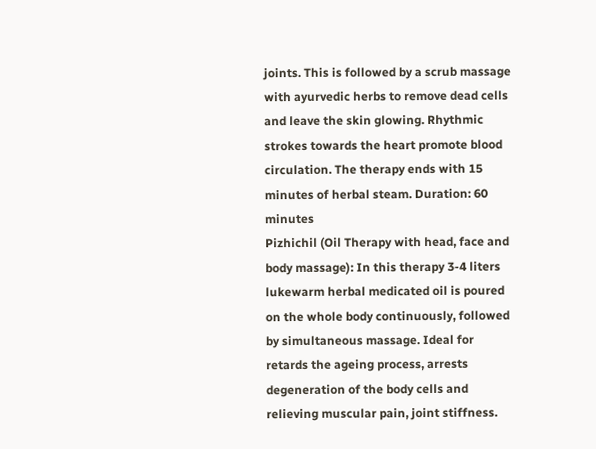joints. This is followed by a scrub massage with ayurvedic herbs to remove dead cells and leave the skin glowing. Rhythmic strokes towards the heart promote blood circulation. The therapy ends with 15 minutes of herbal steam. Duration: 60 minutes
Pizhichil (Oil Therapy with head, face and body massage): In this therapy 3-4 liters lukewarm herbal medicated oil is poured on the whole body continuously, followed by simultaneous massage. Ideal for retards the ageing process, arrests degeneration of the body cells and relieving muscular pain, joint stiffness.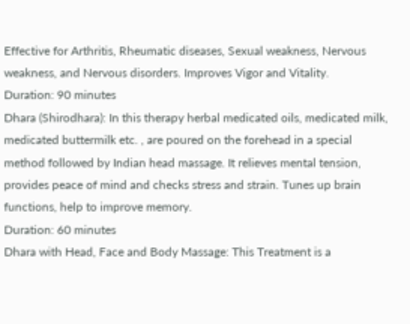Effective for Arthritis, Rheumatic diseases, Sexual weakness, Nervous weakness, and Nervous disorders. Improves Vigor and Vitality.
Duration: 90 minutes
Dhara (Shirodhara): In this therapy herbal medicated oils, medicated milk, medicated buttermilk etc. , are poured on the forehead in a special method followed by Indian head massage. It relieves mental tension, provides peace of mind and checks stress and strain. Tunes up brain functions, help to improve memory.
Duration: 60 minutes
Dhara with Head, Face and Body Massage: This Treatment is a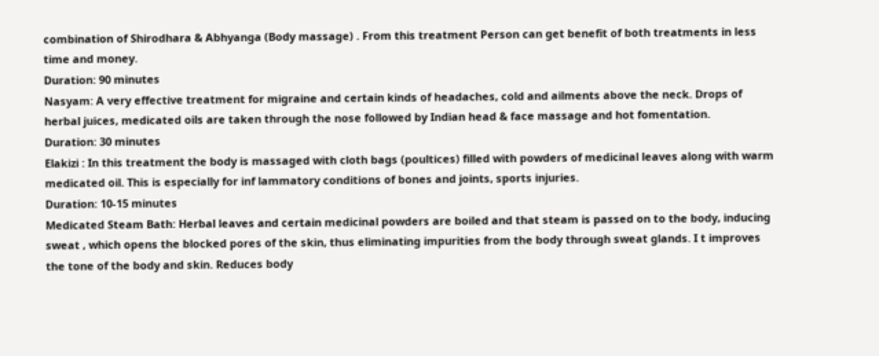combination of Shirodhara & Abhyanga (Body massage) . From this treatment Person can get benefit of both treatments in less time and money.
Duration: 90 minutes
Nasyam: A very effective treatment for migraine and certain kinds of headaches, cold and ailments above the neck. Drops of herbal juices, medicated oils are taken through the nose followed by Indian head & face massage and hot fomentation.
Duration: 30 minutes
Elakizi : In this treatment the body is massaged with cloth bags (poultices) filled with powders of medicinal leaves along with warm medicated oil. This is especially for inf lammatory conditions of bones and joints, sports injuries.
Duration: 10-15 minutes
Medicated Steam Bath: Herbal leaves and certain medicinal powders are boiled and that steam is passed on to the body, inducing sweat , which opens the blocked pores of the skin, thus eliminating impurities from the body through sweat glands. I t improves the tone of the body and skin. Reduces body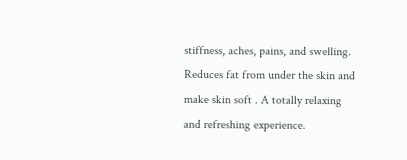stiffness, aches, pains, and swelling. Reduces fat from under the skin and make skin soft . A totally relaxing and refreshing experience.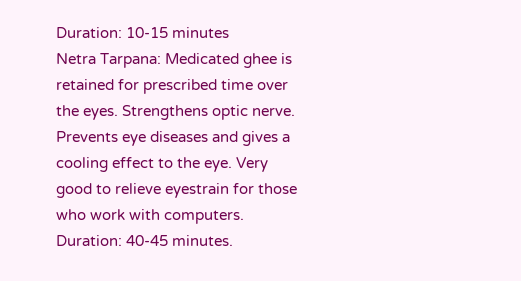Duration: 10-15 minutes
Netra Tarpana: Medicated ghee is retained for prescribed time over the eyes. Strengthens optic nerve. Prevents eye diseases and gives a cooling effect to the eye. Very good to relieve eyestrain for those who work with computers.
Duration: 40-45 minutes.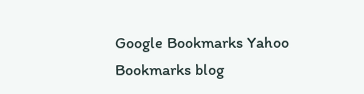Google Bookmarks Yahoo Bookmarks blog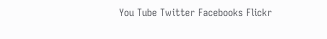You Tube Twitter Facebooks Flickr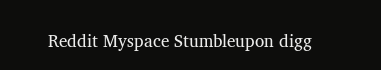Reddit Myspace Stumbleupon digg